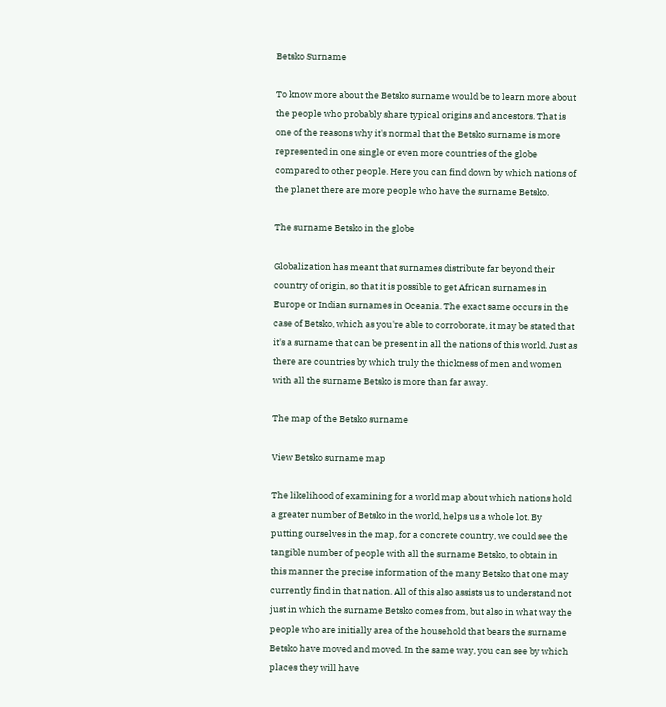Betsko Surname

To know more about the Betsko surname would be to learn more about the people who probably share typical origins and ancestors. That is one of the reasons why it's normal that the Betsko surname is more represented in one single or even more countries of the globe compared to other people. Here you can find down by which nations of the planet there are more people who have the surname Betsko.

The surname Betsko in the globe

Globalization has meant that surnames distribute far beyond their country of origin, so that it is possible to get African surnames in Europe or Indian surnames in Oceania. The exact same occurs in the case of Betsko, which as you're able to corroborate, it may be stated that it's a surname that can be present in all the nations of this world. Just as there are countries by which truly the thickness of men and women with all the surname Betsko is more than far away.

The map of the Betsko surname

View Betsko surname map

The likelihood of examining for a world map about which nations hold a greater number of Betsko in the world, helps us a whole lot. By putting ourselves in the map, for a concrete country, we could see the tangible number of people with all the surname Betsko, to obtain in this manner the precise information of the many Betsko that one may currently find in that nation. All of this also assists us to understand not just in which the surname Betsko comes from, but also in what way the people who are initially area of the household that bears the surname Betsko have moved and moved. In the same way, you can see by which places they will have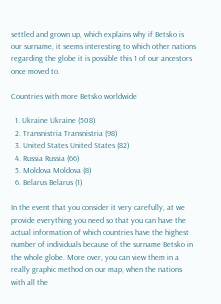settled and grown up, which explains why if Betsko is our surname, it seems interesting to which other nations regarding the globe it is possible this 1 of our ancestors once moved to.

Countries with more Betsko worldwide

  1. Ukraine Ukraine (508)
  2. Transnistria Transnistria (98)
  3. United States United States (82)
  4. Russia Russia (66)
  5. Moldova Moldova (8)
  6. Belarus Belarus (1)

In the event that you consider it very carefully, at we provide everything you need so that you can have the actual information of which countries have the highest number of individuals because of the surname Betsko in the whole globe. More over, you can view them in a really graphic method on our map, when the nations with all the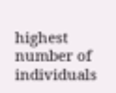highest number of individuals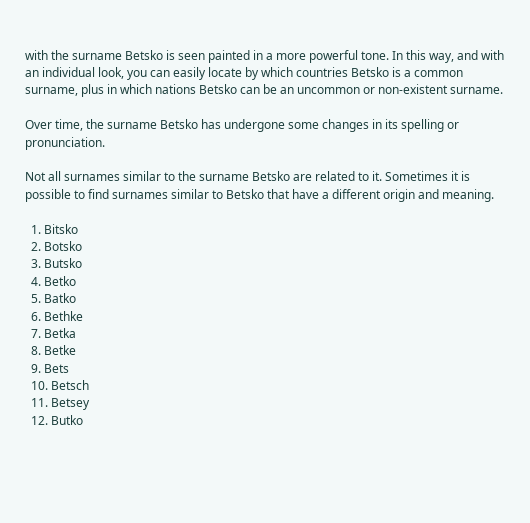with the surname Betsko is seen painted in a more powerful tone. In this way, and with an individual look, you can easily locate by which countries Betsko is a common surname, plus in which nations Betsko can be an uncommon or non-existent surname.

Over time, the surname Betsko has undergone some changes in its spelling or pronunciation.

Not all surnames similar to the surname Betsko are related to it. Sometimes it is possible to find surnames similar to Betsko that have a different origin and meaning.

  1. Bitsko
  2. Botsko
  3. Butsko
  4. Betko
  5. Batko
  6. Bethke
  7. Betka
  8. Betke
  9. Bets
  10. Betsch
  11. Betsey
  12. Butko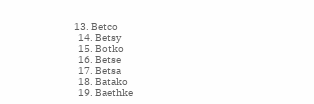13. Betco
  14. Betsy
  15. Botko
  16. Betse
  17. Betsa
  18. Batako
  19. Baethke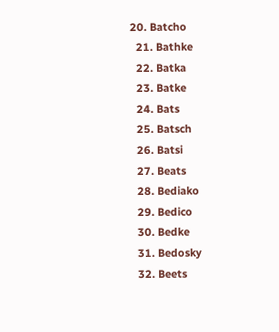20. Batcho
  21. Bathke
  22. Batka
  23. Batke
  24. Bats
  25. Batsch
  26. Batsi
  27. Beats
  28. Bediako
  29. Bedico
  30. Bedke
  31. Bedosky
  32. Beets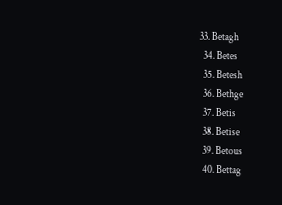33. Betagh
  34. Betes
  35. Betesh
  36. Bethge
  37. Betis
  38. Betise
  39. Betous
  40. Bettag